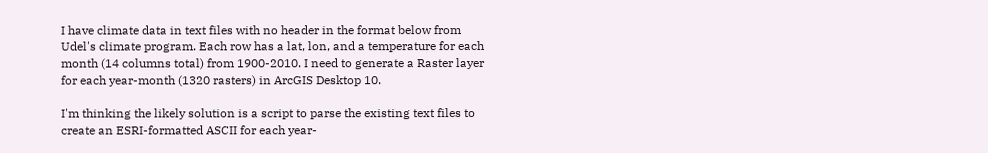I have climate data in text files with no header in the format below from Udel's climate program. Each row has a lat, lon, and a temperature for each month (14 columns total) from 1900-2010. I need to generate a Raster layer for each year-month (1320 rasters) in ArcGIS Desktop 10.

I'm thinking the likely solution is a script to parse the existing text files to create an ESRI-formatted ASCII for each year-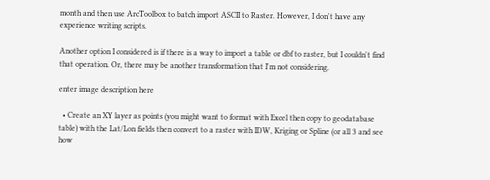month and then use ArcToolbox to batch import ASCII to Raster. However, I don't have any experience writing scripts.

Another option I considered is if there is a way to import a table or dbf to raster, but I couldn't find that operation. Or, there may be another transformation that I'm not considering.

enter image description here

  • Create an XY layer as points (you might want to format with Excel then copy to geodatabase table) with the Lat/Lon fields then convert to a raster with IDW, Kriging or Spline (or all 3 and see how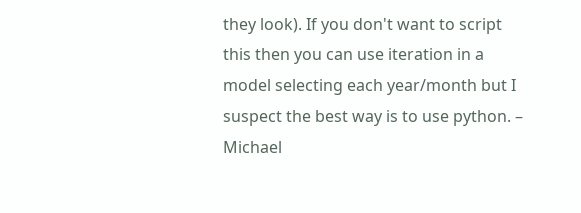they look). If you don't want to script this then you can use iteration in a model selecting each year/month but I suspect the best way is to use python. – Michael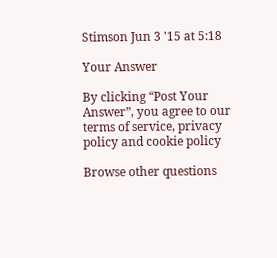Stimson Jun 3 '15 at 5:18

Your Answer

By clicking “Post Your Answer”, you agree to our terms of service, privacy policy and cookie policy

Browse other questions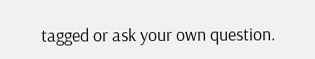tagged or ask your own question.